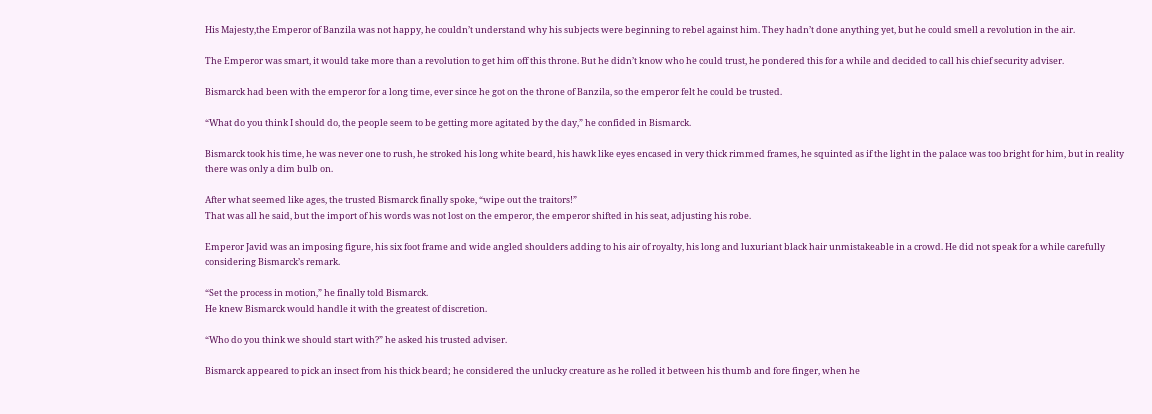His Majesty,the Emperor of Banzila was not happy, he couldn’t understand why his subjects were beginning to rebel against him. They hadn’t done anything yet, but he could smell a revolution in the air.

The Emperor was smart, it would take more than a revolution to get him off this throne. But he didn’t know who he could trust, he pondered this for a while and decided to call his chief security adviser.

Bismarck had been with the emperor for a long time, ever since he got on the throne of Banzila, so the emperor felt he could be trusted.

“What do you think I should do, the people seem to be getting more agitated by the day,” he confided in Bismarck.

Bismarck took his time, he was never one to rush, he stroked his long white beard, his hawk like eyes encased in very thick rimmed frames, he squinted as if the light in the palace was too bright for him, but in reality there was only a dim bulb on.

After what seemed like ages, the trusted Bismarck finally spoke, “wipe out the traitors!”
That was all he said, but the import of his words was not lost on the emperor, the emperor shifted in his seat, adjusting his robe.

Emperor Javid was an imposing figure, his six foot frame and wide angled shoulders adding to his air of royalty, his long and luxuriant black hair unmistakeable in a crowd. He did not speak for a while carefully considering Bismarck’s remark.

“Set the process in motion,” he finally told Bismarck.
He knew Bismarck would handle it with the greatest of discretion.

“Who do you think we should start with?” he asked his trusted adviser.

Bismarck appeared to pick an insect from his thick beard; he considered the unlucky creature as he rolled it between his thumb and fore finger, when he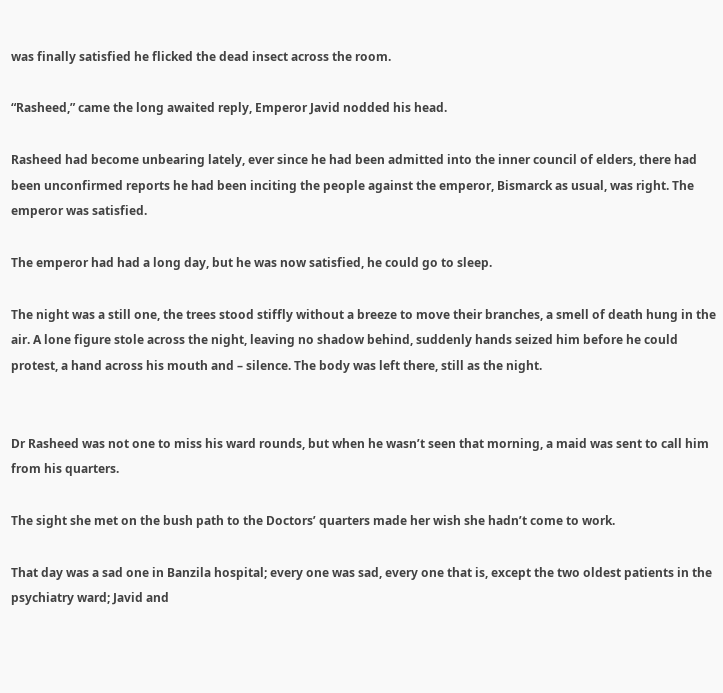was finally satisfied he flicked the dead insect across the room.

“Rasheed,” came the long awaited reply, Emperor Javid nodded his head.

Rasheed had become unbearing lately, ever since he had been admitted into the inner council of elders, there had been unconfirmed reports he had been inciting the people against the emperor, Bismarck as usual, was right. The emperor was satisfied.

The emperor had had a long day, but he was now satisfied, he could go to sleep.

The night was a still one, the trees stood stiffly without a breeze to move their branches, a smell of death hung in the air. A lone figure stole across the night, leaving no shadow behind, suddenly hands seized him before he could protest, a hand across his mouth and – silence. The body was left there, still as the night.


Dr Rasheed was not one to miss his ward rounds, but when he wasn’t seen that morning, a maid was sent to call him from his quarters.

The sight she met on the bush path to the Doctors’ quarters made her wish she hadn’t come to work.

That day was a sad one in Banzila hospital; every one was sad, every one that is, except the two oldest patients in the psychiatry ward; Javid and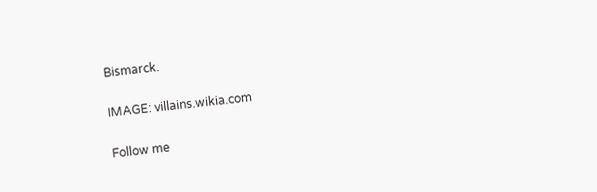Bismarck.

IMAGE: villains.wikia.com

Follow me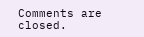Comments are closed.